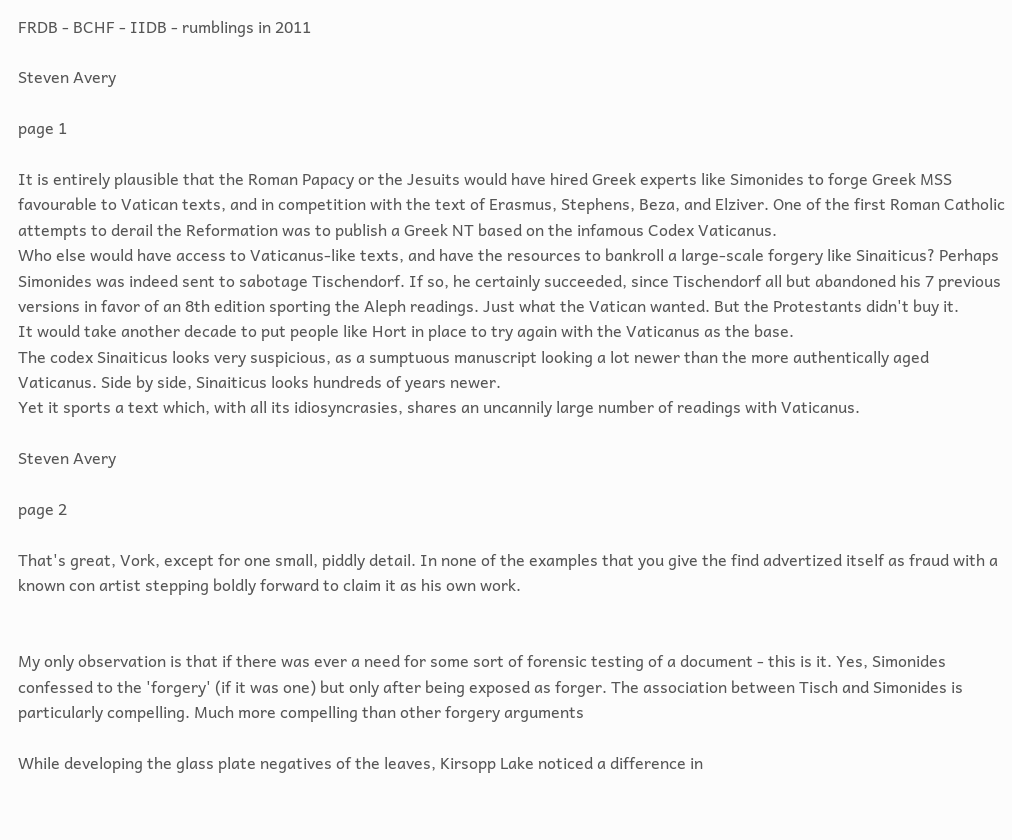FRDB - BCHF - IIDB - rumblings in 2011

Steven Avery

page 1

It is entirely plausible that the Roman Papacy or the Jesuits would have hired Greek experts like Simonides to forge Greek MSS favourable to Vatican texts, and in competition with the text of Erasmus, Stephens, Beza, and Elziver. One of the first Roman Catholic attempts to derail the Reformation was to publish a Greek NT based on the infamous Codex Vaticanus.
Who else would have access to Vaticanus-like texts, and have the resources to bankroll a large-scale forgery like Sinaiticus? Perhaps Simonides was indeed sent to sabotage Tischendorf. If so, he certainly succeeded, since Tischendorf all but abandoned his 7 previous versions in favor of an 8th edition sporting the Aleph readings. Just what the Vatican wanted. But the Protestants didn't buy it.
It would take another decade to put people like Hort in place to try again with the Vaticanus as the base.
The codex Sinaiticus looks very suspicious, as a sumptuous manuscript looking a lot newer than the more authentically aged Vaticanus. Side by side, Sinaiticus looks hundreds of years newer.
Yet it sports a text which, with all its idiosyncrasies, shares an uncannily large number of readings with Vaticanus.

Steven Avery

page 2

That's great, Vork, except for one small, piddly detail. In none of the examples that you give the find advertized itself as fraud with a known con artist stepping boldly forward to claim it as his own work.


My only observation is that if there was ever a need for some sort of forensic testing of a document - this is it. Yes, Simonides confessed to the 'forgery' (if it was one) but only after being exposed as forger. The association between Tisch and Simonides is particularly compelling. Much more compelling than other forgery arguments

While developing the glass plate negatives of the leaves, Kirsopp Lake noticed a difference in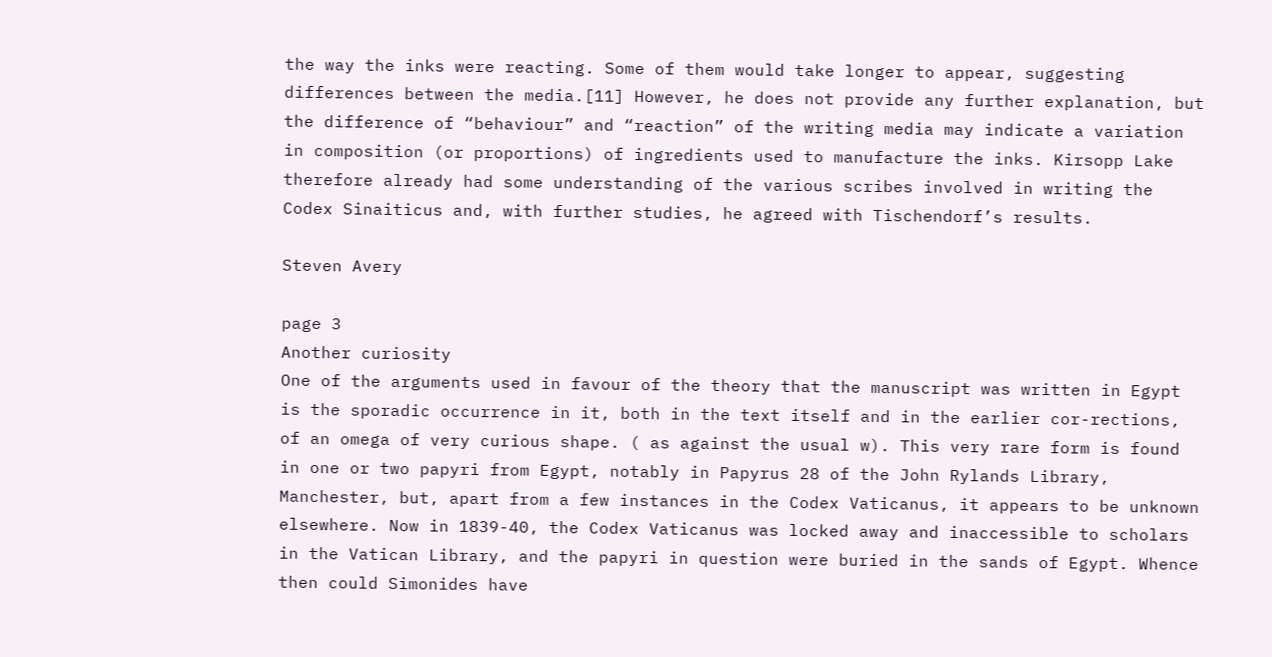the way the inks were reacting. Some of them would take longer to appear, suggesting differences between the media.[11] However, he does not provide any further explanation, but the difference of “behaviour” and “reaction” of the writing media may indicate a variation in composition (or proportions) of ingredients used to manufacture the inks. Kirsopp Lake therefore already had some understanding of the various scribes involved in writing the Codex Sinaiticus and, with further studies, he agreed with Tischendorf’s results.

Steven Avery

page 3
Another curiosity
One of the arguments used in favour of the theory that the manuscript was written in Egypt is the sporadic occurrence in it, both in the text itself and in the earlier cor-rections, of an omega of very curious shape. ( as against the usual w). This very rare form is found in one or two papyri from Egypt, notably in Papyrus 28 of the John Rylands Library, Manchester, but, apart from a few instances in the Codex Vaticanus, it appears to be unknown elsewhere. Now in 1839-40, the Codex Vaticanus was locked away and inaccessible to scholars in the Vatican Library, and the papyri in question were buried in the sands of Egypt. Whence then could Simonides have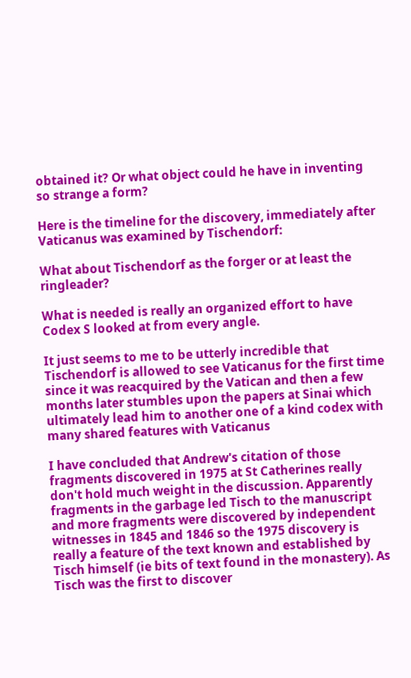obtained it? Or what object could he have in inventing so strange a form?

Here is the timeline for the discovery, immediately after Vaticanus was examined by Tischendorf:

What about Tischendorf as the forger or at least the ringleader?

What is needed is really an organized effort to have Codex S looked at from every angle.

It just seems to me to be utterly incredible that Tischendorf is allowed to see Vaticanus for the first time since it was reacquired by the Vatican and then a few months later stumbles upon the papers at Sinai which ultimately lead him to another one of a kind codex with many shared features with Vaticanus

I have concluded that Andrew's citation of those fragments discovered in 1975 at St Catherines really don't hold much weight in the discussion. Apparently fragments in the garbage led Tisch to the manuscript and more fragments were discovered by independent witnesses in 1845 and 1846 so the 1975 discovery is really a feature of the text known and established by Tisch himself (ie bits of text found in the monastery). As Tisch was the first to discover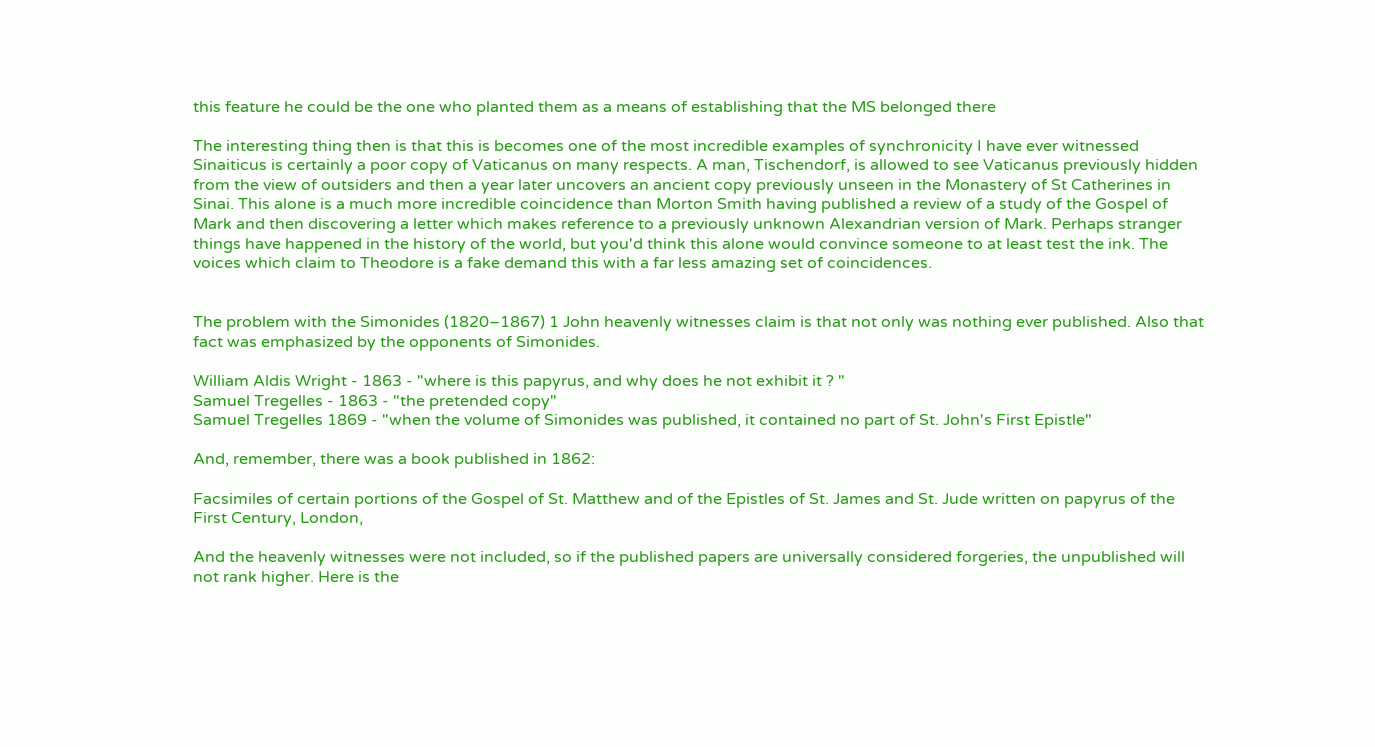this feature he could be the one who planted them as a means of establishing that the MS belonged there

The interesting thing then is that this is becomes one of the most incredible examples of synchronicity I have ever witnessed Sinaiticus is certainly a poor copy of Vaticanus on many respects. A man, Tischendorf, is allowed to see Vaticanus previously hidden from the view of outsiders and then a year later uncovers an ancient copy previously unseen in the Monastery of St Catherines in Sinai. This alone is a much more incredible coincidence than Morton Smith having published a review of a study of the Gospel of Mark and then discovering a letter which makes reference to a previously unknown Alexandrian version of Mark. Perhaps stranger things have happened in the history of the world, but you'd think this alone would convince someone to at least test the ink. The voices which claim to Theodore is a fake demand this with a far less amazing set of coincidences.


The problem with the Simonides (1820–1867) 1 John heavenly witnesses claim is that not only was nothing ever published. Also that fact was emphasized by the opponents of Simonides.

William Aldis Wright - 1863 - "where is this papyrus, and why does he not exhibit it ? "
Samuel Tregelles - 1863 - "the pretended copy"
Samuel Tregelles 1869 - "when the volume of Simonides was published, it contained no part of St. John's First Epistle"

And, remember, there was a book published in 1862:

Facsimiles of certain portions of the Gospel of St. Matthew and of the Epistles of St. James and St. Jude written on papyrus of the First Century, London,

And the heavenly witnesses were not included, so if the published papers are universally considered forgeries, the unpublished will not rank higher. Here is the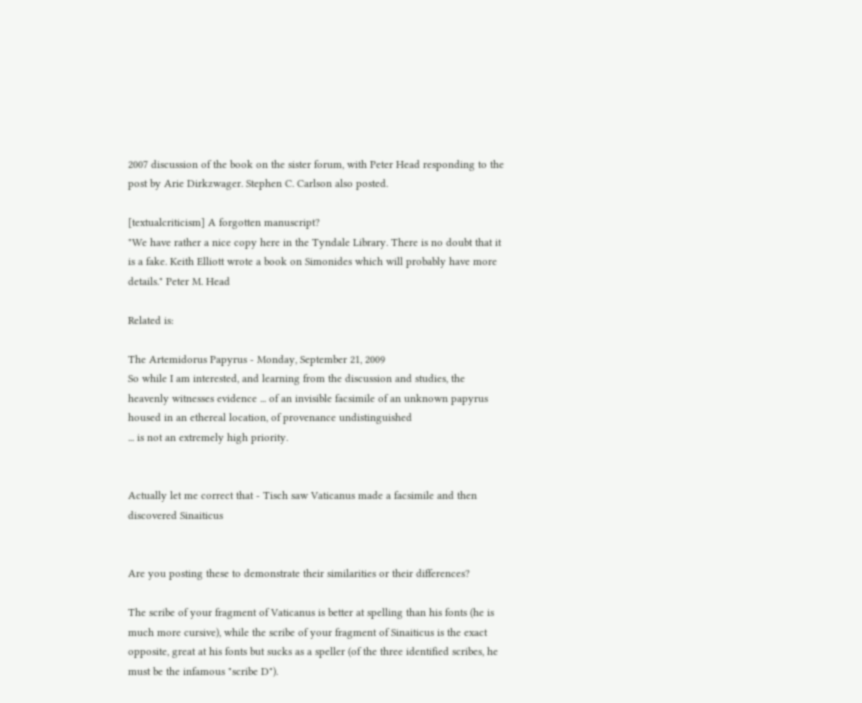2007 discussion of the book on the sister forum, with Peter Head responding to the post by Arie Dirkzwager. Stephen C. Carlson also posted.

[textualcriticism] A forgotten manuscript?
"We have rather a nice copy here in the Tyndale Library. There is no doubt that it is a fake. Keith Elliott wrote a book on Simonides which will probably have more details." Peter M. Head

Related is:

The Artemidorus Papyrus - Monday, September 21, 2009
So while I am interested, and learning from the discussion and studies, the heavenly witnesses evidence ... of an invisible facsimile of an unknown papyrus housed in an ethereal location, of provenance undistinguished
... is not an extremely high priority.


Actually let me correct that - Tisch saw Vaticanus made a facsimile and then discovered Sinaiticus


Are you posting these to demonstrate their similarities or their differences?

The scribe of your fragment of Vaticanus is better at spelling than his fonts (he is much more cursive), while the scribe of your fragment of Sinaiticus is the exact opposite, great at his fonts but sucks as a speller (of the three identified scribes, he must be the infamous "scribe D").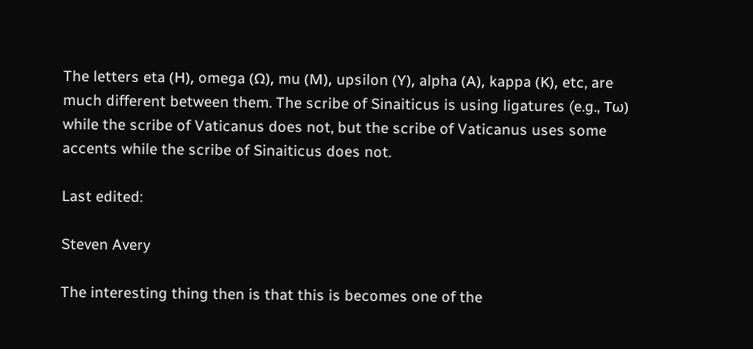The letters eta (Η), omega (Ω), mu (Μ), upsilon (Υ), alpha (Α), kappa (Κ), etc, are much different between them. The scribe of Sinaiticus is using ligatures (e.g., Τω) while the scribe of Vaticanus does not, but the scribe of Vaticanus uses some accents while the scribe of Sinaiticus does not.

Last edited:

Steven Avery

The interesting thing then is that this is becomes one of the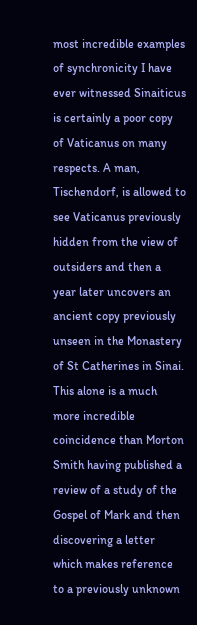most incredible examples of synchronicity I have ever witnessed Sinaiticus is certainly a poor copy of Vaticanus on many respects. A man, Tischendorf, is allowed to see Vaticanus previously hidden from the view of outsiders and then a year later uncovers an ancient copy previously unseen in the Monastery of St Catherines in Sinai. This alone is a much more incredible coincidence than Morton Smith having published a review of a study of the Gospel of Mark and then discovering a letter which makes reference to a previously unknown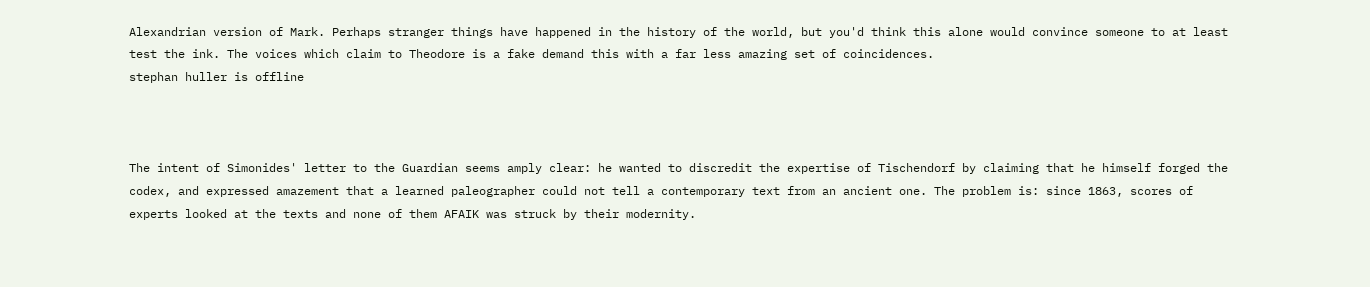Alexandrian version of Mark. Perhaps stranger things have happened in the history of the world, but you'd think this alone would convince someone to at least test the ink. The voices which claim to Theodore is a fake demand this with a far less amazing set of coincidences.
stephan huller is offline



The intent of Simonides' letter to the Guardian seems amply clear: he wanted to discredit the expertise of Tischendorf by claiming that he himself forged the codex, and expressed amazement that a learned paleographer could not tell a contemporary text from an ancient one. The problem is: since 1863, scores of experts looked at the texts and none of them AFAIK was struck by their modernity.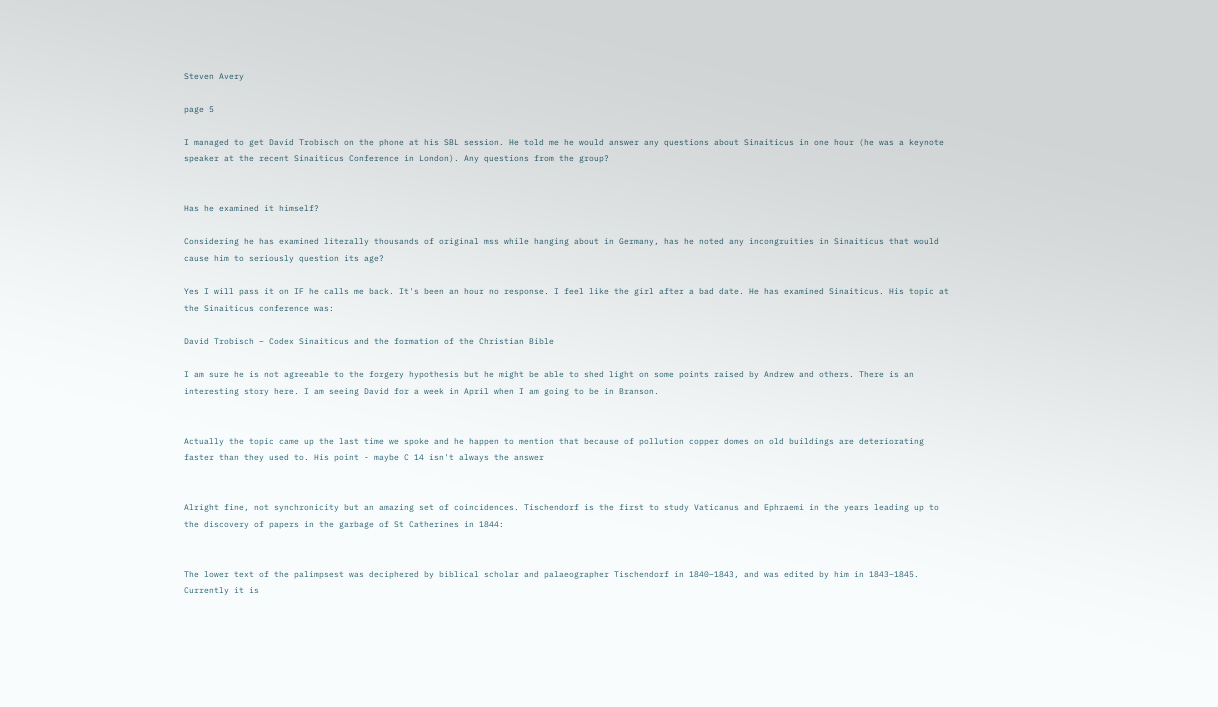Steven Avery

page 5

I managed to get David Trobisch on the phone at his SBL session. He told me he would answer any questions about Sinaiticus in one hour (he was a keynote speaker at the recent Sinaiticus Conference in London). Any questions from the group?


Has he examined it himself?

Considering he has examined literally thousands of original mss while hanging about in Germany, has he noted any incongruities in Sinaiticus that would cause him to seriously question its age?

Yes I will pass it on IF he calls me back. It's been an hour no response. I feel like the girl after a bad date. He has examined Sinaiticus. His topic at the Sinaiticus conference was:

David Trobisch – Codex Sinaiticus and the formation of the Christian Bible

I am sure he is not agreeable to the forgery hypothesis but he might be able to shed light on some points raised by Andrew and others. There is an interesting story here. I am seeing David for a week in April when I am going to be in Branson.


Actually the topic came up the last time we spoke and he happen to mention that because of pollution copper domes on old buildings are deteriorating faster than they used to. His point - maybe C 14 isn't always the answer


Alright fine, not synchronicity but an amazing set of coincidences. Tischendorf is the first to study Vaticanus and Ephraemi in the years leading up to the discovery of papers in the garbage of St Catherines in 1844:


The lower text of the palimpsest was deciphered by biblical scholar and palaeographer Tischendorf in 1840–1843, and was edited by him in 1843–1845. Currently it is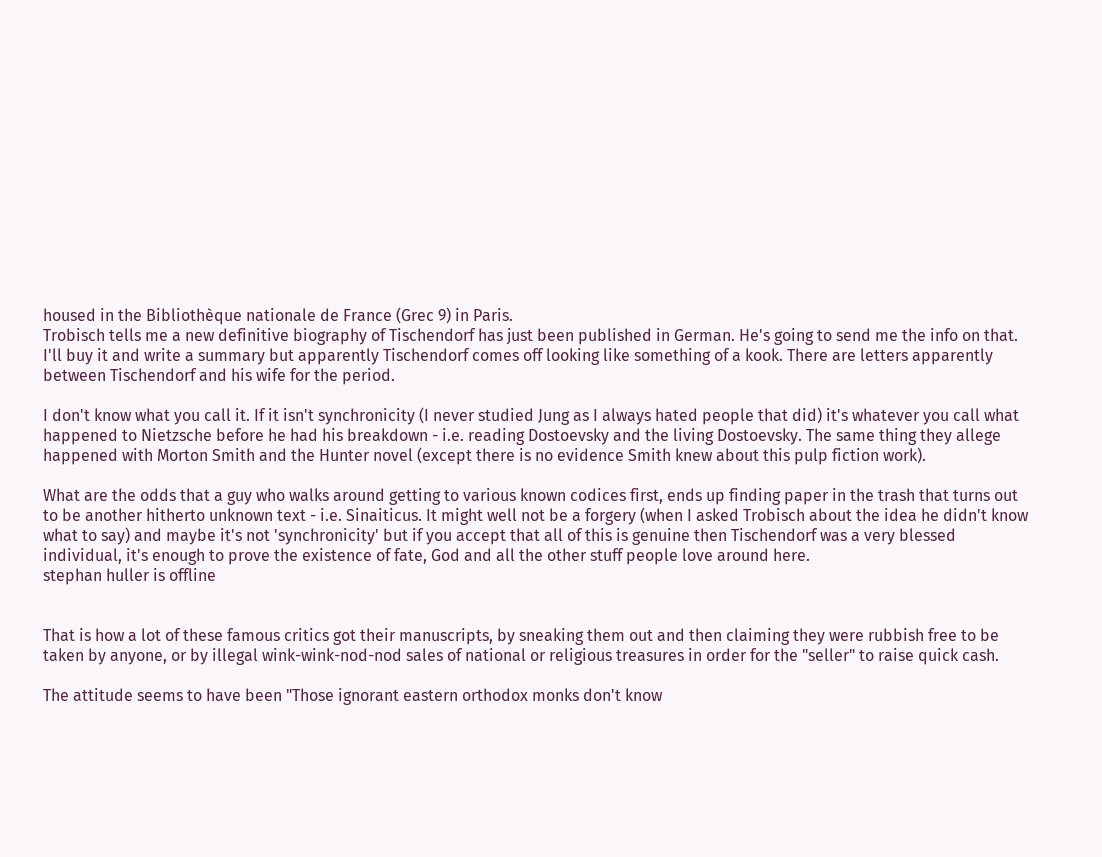housed in the Bibliothèque nationale de France (Grec 9) in Paris.
Trobisch tells me a new definitive biography of Tischendorf has just been published in German. He's going to send me the info on that. I'll buy it and write a summary but apparently Tischendorf comes off looking like something of a kook. There are letters apparently between Tischendorf and his wife for the period.

I don't know what you call it. If it isn't synchronicity (I never studied Jung as I always hated people that did) it's whatever you call what happened to Nietzsche before he had his breakdown - i.e. reading Dostoevsky and the living Dostoevsky. The same thing they allege happened with Morton Smith and the Hunter novel (except there is no evidence Smith knew about this pulp fiction work).

What are the odds that a guy who walks around getting to various known codices first, ends up finding paper in the trash that turns out to be another hitherto unknown text - i.e. Sinaiticus. It might well not be a forgery (when I asked Trobisch about the idea he didn't know what to say) and maybe it's not 'synchronicity' but if you accept that all of this is genuine then Tischendorf was a very blessed individual, it's enough to prove the existence of fate, God and all the other stuff people love around here.
stephan huller is offline


That is how a lot of these famous critics got their manuscripts, by sneaking them out and then claiming they were rubbish free to be taken by anyone, or by illegal wink-wink-nod-nod sales of national or religious treasures in order for the "seller" to raise quick cash.

The attitude seems to have been "Those ignorant eastern orthodox monks don't know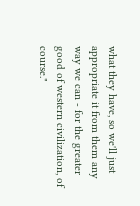what they have, so we'll just appropriate it from them any way we can - for the greater good of western civilization, of course."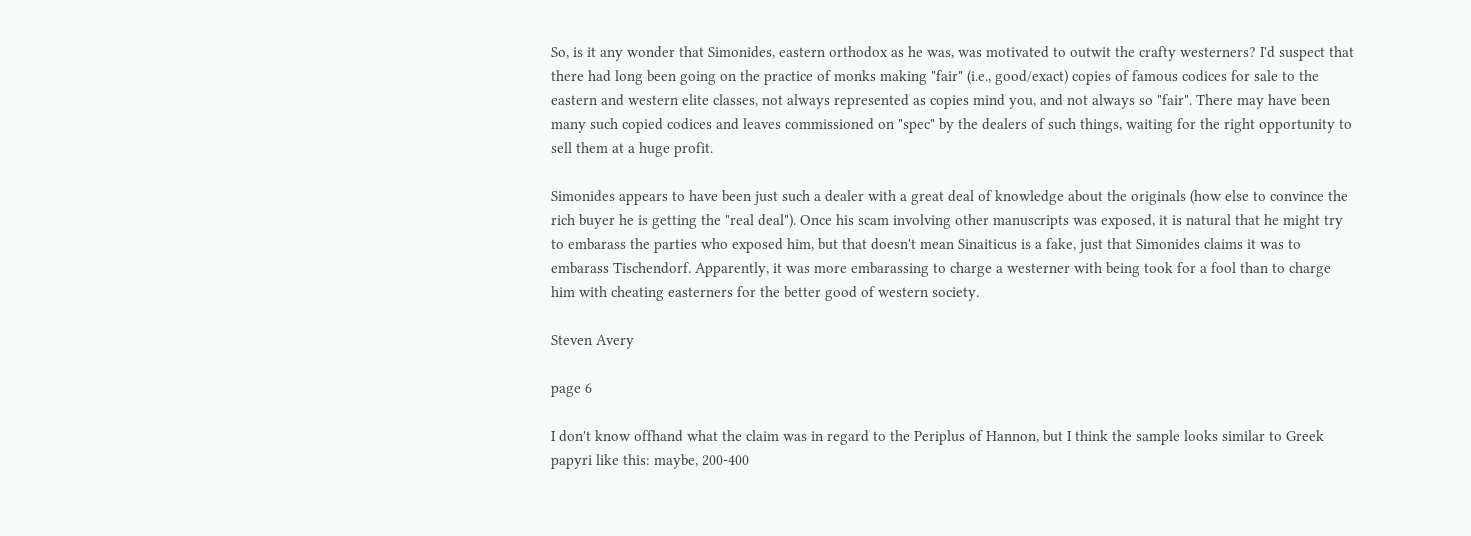So, is it any wonder that Simonides, eastern orthodox as he was, was motivated to outwit the crafty westerners? I'd suspect that there had long been going on the practice of monks making "fair" (i.e., good/exact) copies of famous codices for sale to the eastern and western elite classes, not always represented as copies mind you, and not always so "fair". There may have been many such copied codices and leaves commissioned on "spec" by the dealers of such things, waiting for the right opportunity to sell them at a huge profit.

Simonides appears to have been just such a dealer with a great deal of knowledge about the originals (how else to convince the rich buyer he is getting the "real deal"). Once his scam involving other manuscripts was exposed, it is natural that he might try to embarass the parties who exposed him, but that doesn't mean Sinaiticus is a fake, just that Simonides claims it was to embarass Tischendorf. Apparently, it was more embarassing to charge a westerner with being took for a fool than to charge him with cheating easterners for the better good of western society.

Steven Avery

page 6

I don't know offhand what the claim was in regard to the Periplus of Hannon, but I think the sample looks similar to Greek papyri like this: maybe, 200-400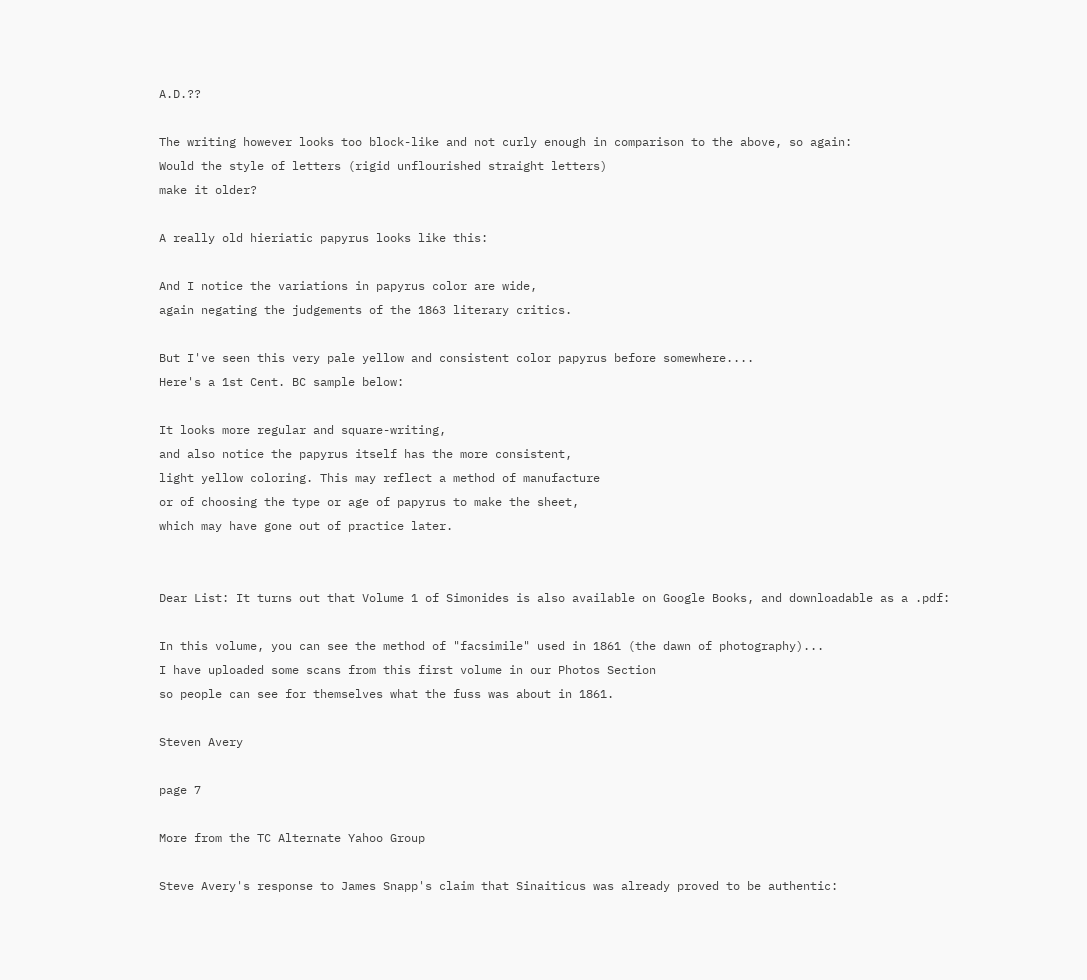A.D.??

The writing however looks too block-like and not curly enough in comparison to the above, so again:
Would the style of letters (rigid unflourished straight letters)
make it older?

A really old hieriatic papyrus looks like this:

And I notice the variations in papyrus color are wide,
again negating the judgements of the 1863 literary critics.

But I've seen this very pale yellow and consistent color papyrus before somewhere....
Here's a 1st Cent. BC sample below:

It looks more regular and square-writing,
and also notice the papyrus itself has the more consistent,
light yellow coloring. This may reflect a method of manufacture
or of choosing the type or age of papyrus to make the sheet,
which may have gone out of practice later.


Dear List: It turns out that Volume 1 of Simonides is also available on Google Books, and downloadable as a .pdf:

In this volume, you can see the method of "facsimile" used in 1861 (the dawn of photography)...
I have uploaded some scans from this first volume in our Photos Section
so people can see for themselves what the fuss was about in 1861.

Steven Avery

page 7

More from the TC Alternate Yahoo Group

Steve Avery's response to James Snapp's claim that Sinaiticus was already proved to be authentic: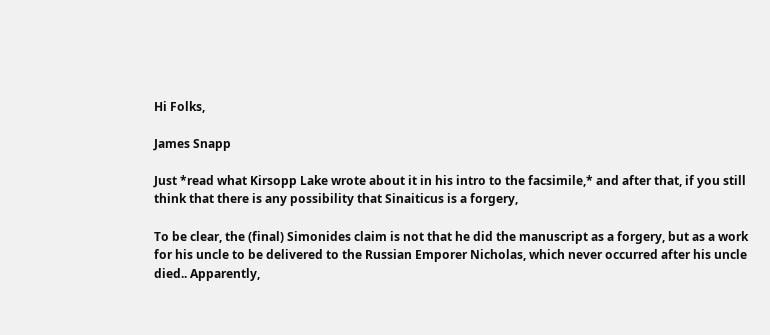Hi Folks,

James Snapp

Just *read what Kirsopp Lake wrote about it in his intro to the facsimile,* and after that, if you still think that there is any possibility that Sinaiticus is a forgery,

To be clear, the (final) Simonides claim is not that he did the manuscript as a forgery, but as a work for his uncle to be delivered to the Russian Emporer Nicholas, which never occurred after his uncle died.. Apparently,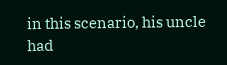in this scenario, his uncle had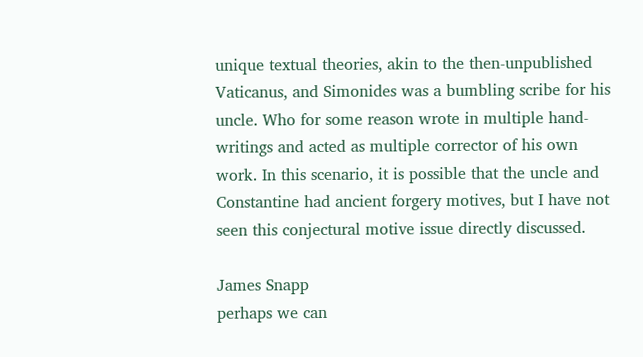unique textual theories, akin to the then-unpublished Vaticanus, and Simonides was a bumbling scribe for his uncle. Who for some reason wrote in multiple hand-writings and acted as multiple corrector of his own work. In this scenario, it is possible that the uncle and Constantine had ancient forgery motives, but I have not seen this conjectural motive issue directly discussed.

James Snapp
perhaps we can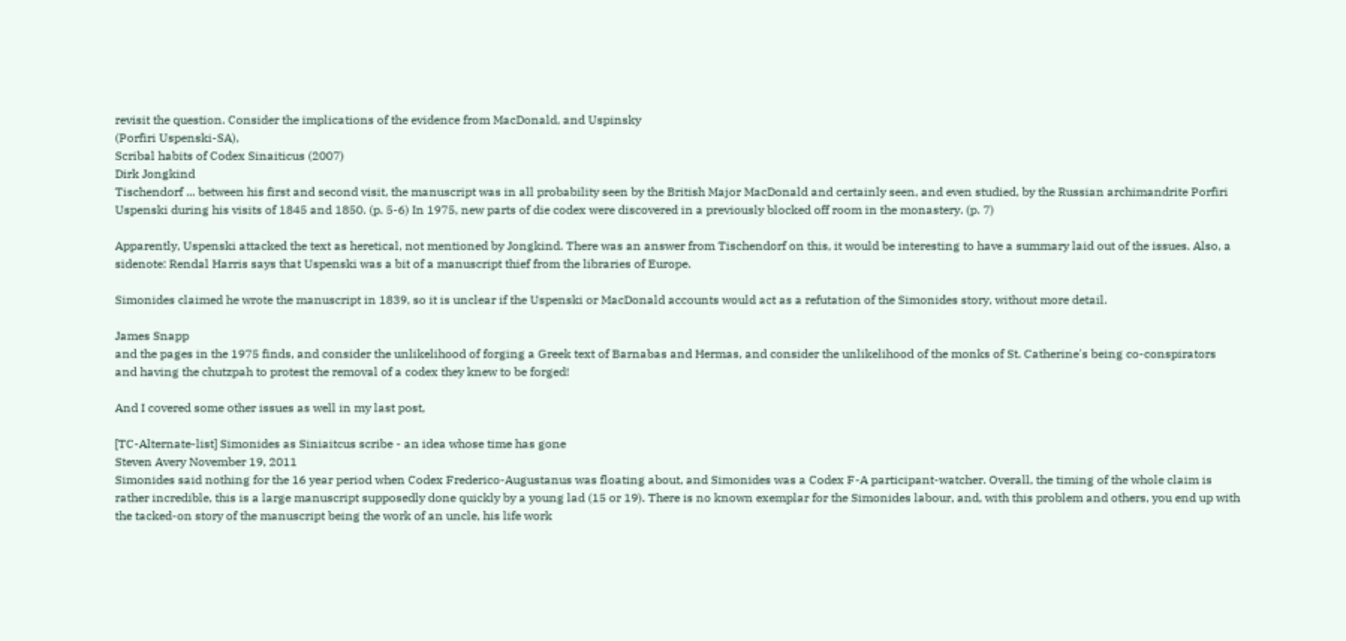revisit the question. Consider the implications of the evidence from MacDonald, and Uspinsky
(Porfiri Uspenski-SA),
Scribal habits of Codex Sinaiticus (2007)
Dirk Jongkind
Tischendorf ... between his first and second visit, the manuscript was in all probability seen by the British Major MacDonald and certainly seen, and even studied, by the Russian archimandrite Porfiri Uspenski during his visits of 1845 and 1850. (p. 5-6) In 1975, new parts of die codex were discovered in a previously blocked off room in the monastery. (p. 7)

Apparently, Uspenski attacked the text as heretical, not mentioned by Jongkind. There was an answer from Tischendorf on this, it would be interesting to have a summary laid out of the issues. Also, a sidenote: Rendal Harris says that Uspenski was a bit of a manuscript thief from the libraries of Europe.

Simonides claimed he wrote the manuscript in 1839, so it is unclear if the Uspenski or MacDonald accounts would act as a refutation of the Simonides story, without more detail.

James Snapp
and the pages in the 1975 finds, and consider the unlikelihood of forging a Greek text of Barnabas and Hermas, and consider the unlikelihood of the monks of St. Catherine's being co-conspirators and having the chutzpah to protest the removal of a codex they knew to be forged!

And I covered some other issues as well in my last post,

[TC-Alternate-list] Simonides as Siniaitcus scribe - an idea whose time has gone
Steven Avery November 19, 2011
Simonides said nothing for the 16 year period when Codex Frederico-Augustanus was floating about, and Simonides was a Codex F-A participant-watcher. Overall, the timing of the whole claim is rather incredible, this is a large manuscript supposedly done quickly by a young lad (15 or 19). There is no known exemplar for the Simonides labour, and, with this problem and others, you end up with the tacked-on story of the manuscript being the work of an uncle, his life work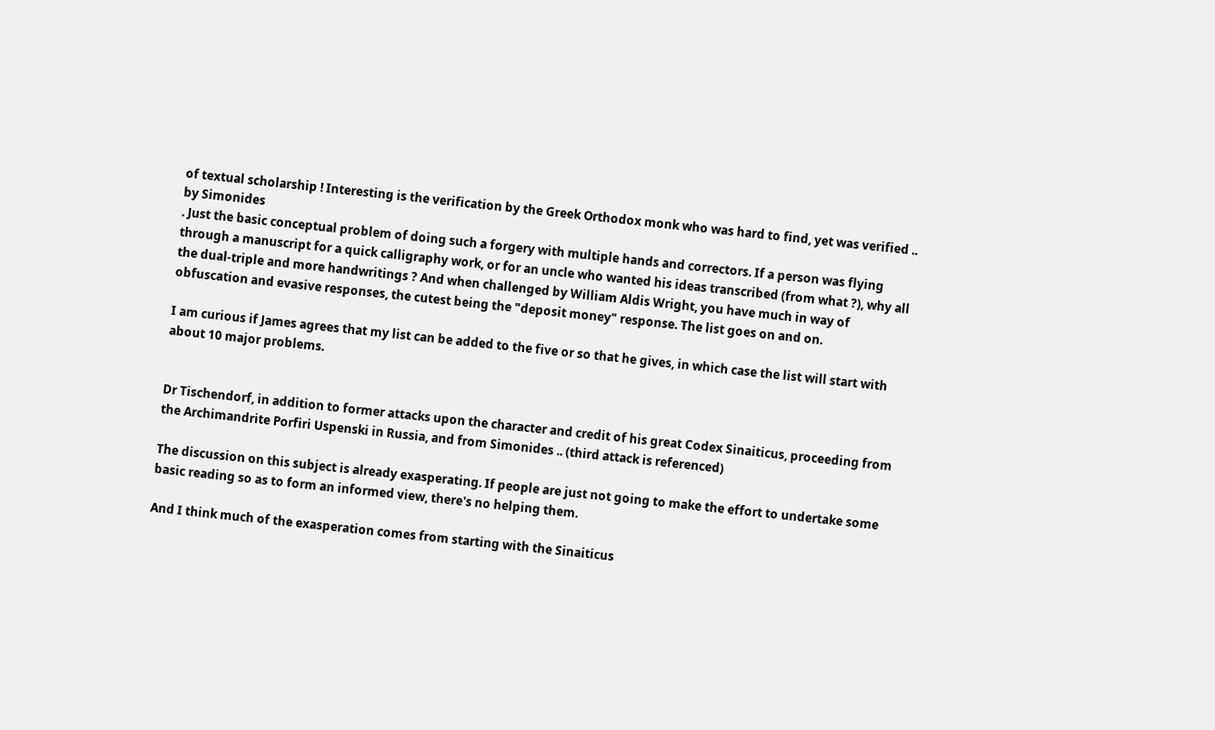of textual scholarship ! Interesting is the verification by the Greek Orthodox monk who was hard to find, yet was verified .. by Simonides
. Just the basic conceptual problem of doing such a forgery with multiple hands and correctors. If a person was flying through a manuscript for a quick calligraphy work, or for an uncle who wanted his ideas transcribed (from what ?), why all the dual-triple and more handwritings ? And when challenged by William Aldis Wright, you have much in way of obfuscation and evasive responses, the cutest being the "deposit money" response. The list goes on and on.

I am curious if James agrees that my list can be added to the five or so that he gives, in which case the list will start with about 10 major problems.


Dr Tischendorf, in addition to former attacks upon the character and credit of his great Codex Sinaiticus, proceeding from the Archimandrite Porfiri Uspenski in Russia, and from Simonides .. (third attack is referenced)

The discussion on this subject is already exasperating. If people are just not going to make the effort to undertake some basic reading so as to form an informed view, there's no helping them.

And I think much of the exasperation comes from starting with the Sinaiticus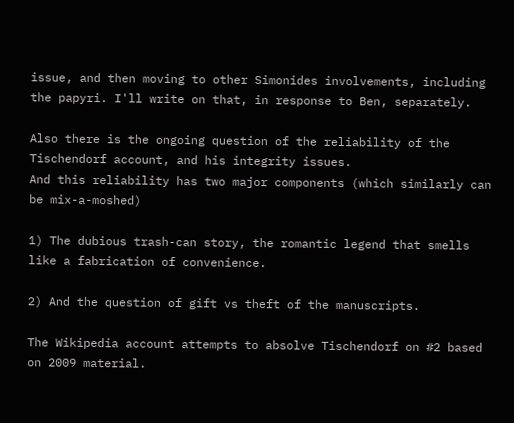issue, and then moving to other Simonides involvements, including the papyri. I'll write on that, in response to Ben, separately.

Also there is the ongoing question of the reliability of the Tischendorf account, and his integrity issues.
And this reliability has two major components (which similarly can be mix-a-moshed)

1) The dubious trash-can story, the romantic legend that smells like a fabrication of convenience.

2) And the question of gift vs theft of the manuscripts.

The Wikipedia account attempts to absolve Tischendorf on #2 based on 2009 material.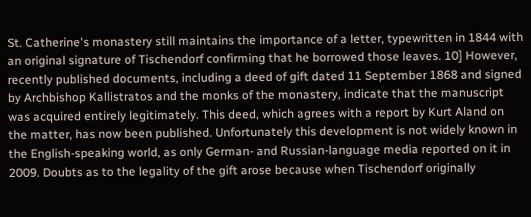St. Catherine's monastery still maintains the importance of a letter, typewritten in 1844 with an original signature of Tischendorf confirming that he borrowed those leaves. 10] However, recently published documents, including a deed of gift dated 11 September 1868 and signed by Archbishop Kallistratos and the monks of the monastery, indicate that the manuscript was acquired entirely legitimately. This deed, which agrees with a report by Kurt Aland on the matter, has now been published. Unfortunately this development is not widely known in the English-speaking world, as only German- and Russian-language media reported on it in 2009. Doubts as to the legality of the gift arose because when Tischendorf originally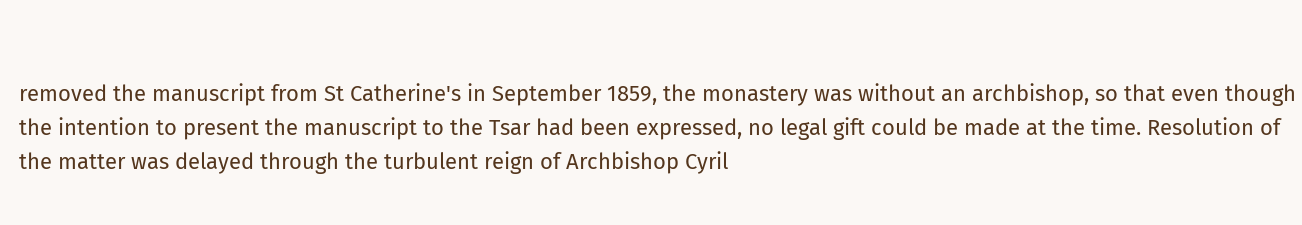removed the manuscript from St Catherine's in September 1859, the monastery was without an archbishop, so that even though the intention to present the manuscript to the Tsar had been expressed, no legal gift could be made at the time. Resolution of the matter was delayed through the turbulent reign of Archbishop Cyril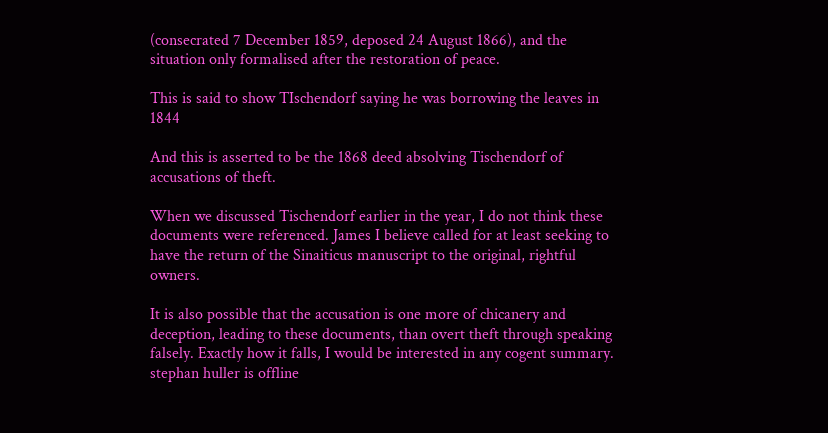(consecrated 7 December 1859, deposed 24 August 1866), and the situation only formalised after the restoration of peace.

This is said to show TIschendorf saying he was borrowing the leaves in 1844

And this is asserted to be the 1868 deed absolving Tischendorf of accusations of theft.

When we discussed Tischendorf earlier in the year, I do not think these documents were referenced. James I believe called for at least seeking to have the return of the Sinaiticus manuscript to the original, rightful owners.

It is also possible that the accusation is one more of chicanery and deception, leading to these documents, than overt theft through speaking falsely. Exactly how it falls, I would be interested in any cogent summary.
stephan huller is offline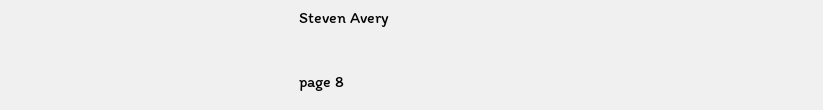Steven Avery

page 8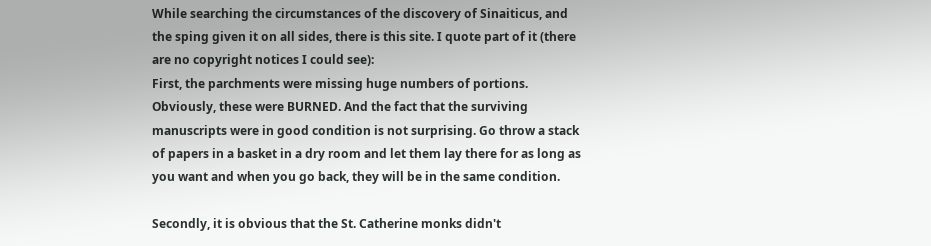While searching the circumstances of the discovery of Sinaiticus, and the sping given it on all sides, there is this site. I quote part of it (there are no copyright notices I could see):
First, the parchments were missing huge numbers of portions. Obviously, these were BURNED. And the fact that the surviving manuscripts were in good condition is not surprising. Go throw a stack of papers in a basket in a dry room and let them lay there for as long as you want and when you go back, they will be in the same condition.

Secondly, it is obvious that the St. Catherine monks didn't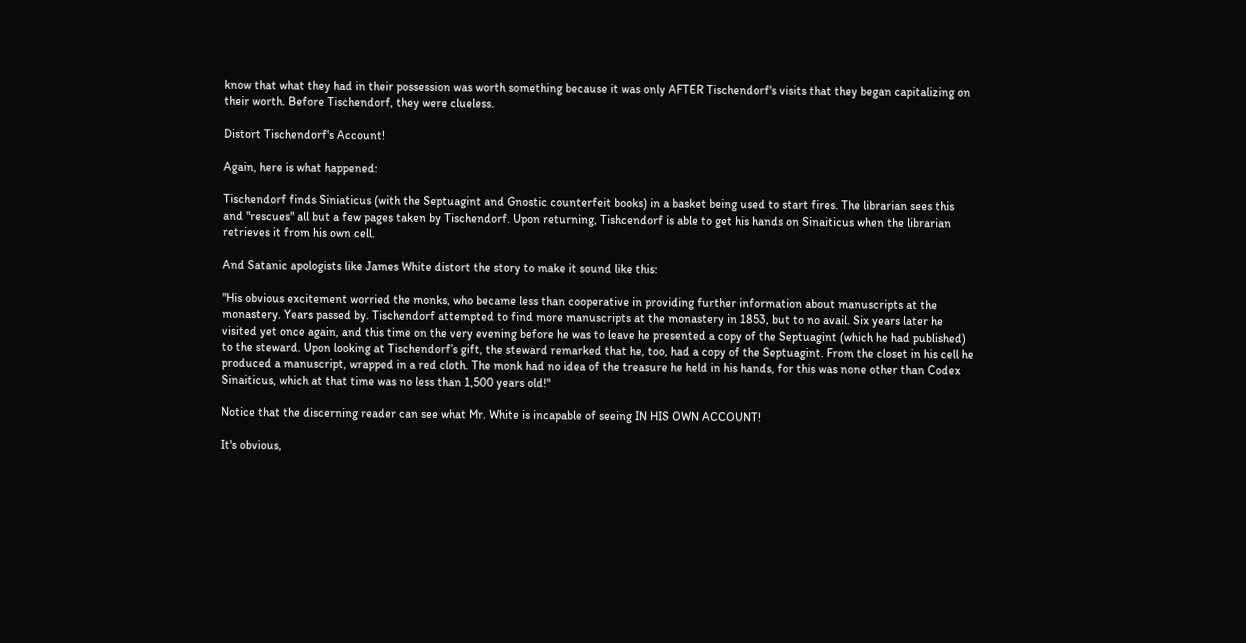know that what they had in their possession was worth something because it was only AFTER Tischendorf's visits that they began capitalizing on their worth. Before Tischendorf, they were clueless.

Distort Tischendorf's Account!

Again, here is what happened:

Tischendorf finds Siniaticus (with the Septuagint and Gnostic counterfeit books) in a basket being used to start fires. The librarian sees this and "rescues" all but a few pages taken by Tischendorf. Upon returning, Tishcendorf is able to get his hands on Sinaiticus when the librarian retrieves it from his own cell.

And Satanic apologists like James White distort the story to make it sound like this:

"His obvious excitement worried the monks, who became less than cooperative in providing further information about manuscripts at the monastery. Years passed by. Tischendorf attempted to find more manuscripts at the monastery in 1853, but to no avail. Six years later he visited yet once again, and this time on the very evening before he was to leave he presented a copy of the Septuagint (which he had published) to the steward. Upon looking at Tischendorf’s gift, the steward remarked that he, too, had a copy of the Septuagint. From the closet in his cell he produced a manuscript, wrapped in a red cloth. The monk had no idea of the treasure he held in his hands, for this was none other than Codex Sinaiticus, which at that time was no less than 1,500 years old!"

Notice that the discerning reader can see what Mr. White is incapable of seeing IN HIS OWN ACCOUNT!

It's obvious,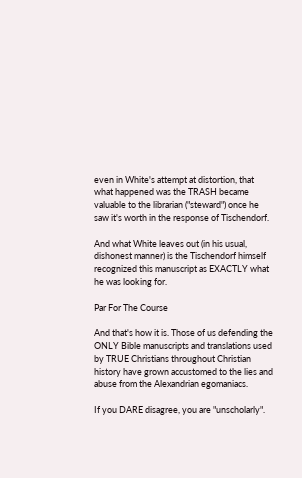even in White's attempt at distortion, that what happened was the TRASH became valuable to the librarian ("steward") once he saw it's worth in the response of Tischendorf.

And what White leaves out (in his usual, dishonest manner) is the Tischendorf himself recognized this manuscript as EXACTLY what he was looking for.

Par For The Course

And that's how it is. Those of us defending the ONLY Bible manuscripts and translations used by TRUE Christians throughout Christian history have grown accustomed to the lies and abuse from the Alexandrian egomaniacs.

If you DARE disagree, you are "unscholarly".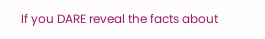If you DARE reveal the facts about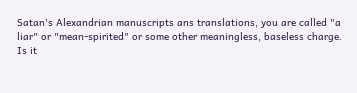Satan's Alexandrian manuscripts ans translations, you are called "a liar" or "mean-spirited" or some other meaningless, baseless charge.
Is it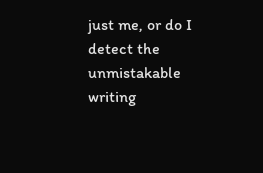just me, or do I detect the unmistakable writing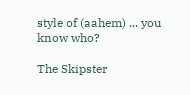style of (aahem) ... you know who?

The Skipster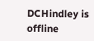DCHindley is offline